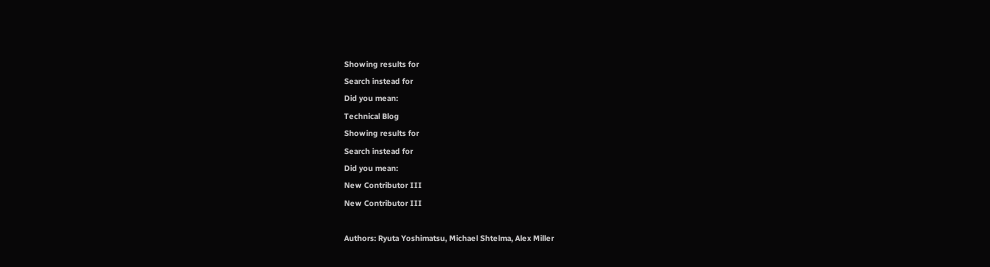Showing results for
Search instead for
Did you mean:
Technical Blog
Showing results for
Search instead for
Did you mean:
New Contributor III
New Contributor III

Authors: Ryuta Yoshimatsu, Michael Shtelma, Alex Miller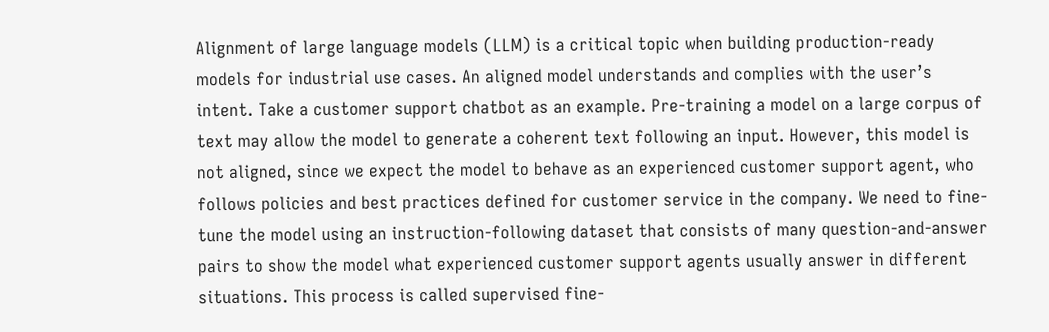Alignment of large language models (LLM) is a critical topic when building production-ready models for industrial use cases. An aligned model understands and complies with the user’s intent. Take a customer support chatbot as an example. Pre-training a model on a large corpus of text may allow the model to generate a coherent text following an input. However, this model is not aligned, since we expect the model to behave as an experienced customer support agent, who follows policies and best practices defined for customer service in the company. We need to fine-tune the model using an instruction-following dataset that consists of many question-and-answer pairs to show the model what experienced customer support agents usually answer in different situations. This process is called supervised fine-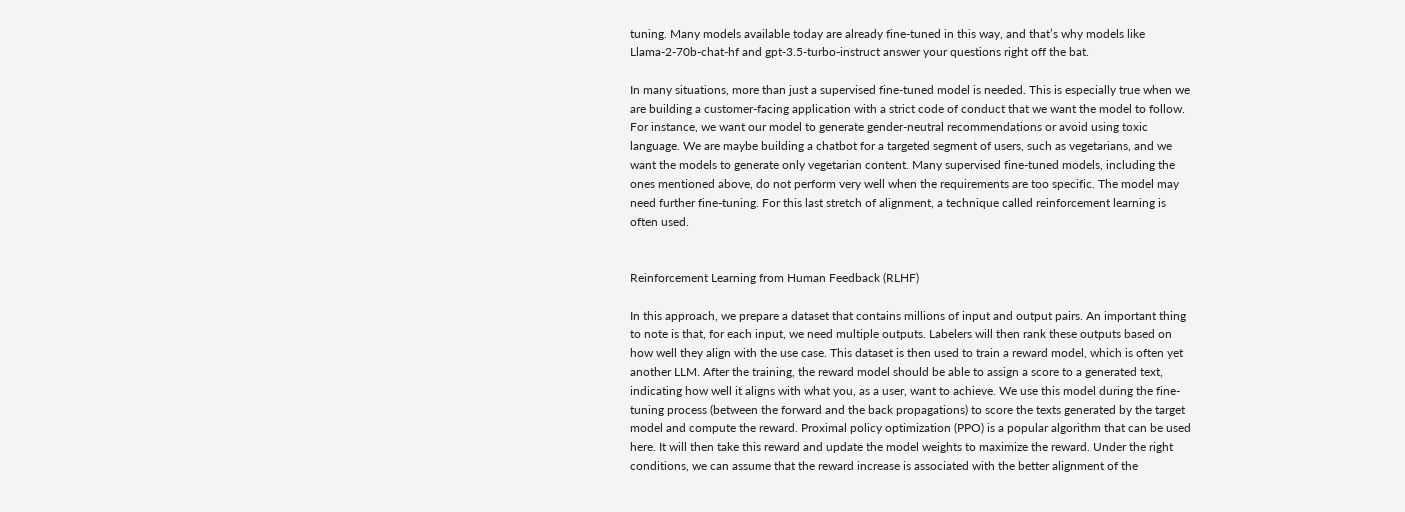tuning. Many models available today are already fine-tuned in this way, and that’s why models like Llama-2-70b-chat-hf and gpt-3.5-turbo-instruct answer your questions right off the bat.

In many situations, more than just a supervised fine-tuned model is needed. This is especially true when we are building a customer-facing application with a strict code of conduct that we want the model to follow. For instance, we want our model to generate gender-neutral recommendations or avoid using toxic language. We are maybe building a chatbot for a targeted segment of users, such as vegetarians, and we want the models to generate only vegetarian content. Many supervised fine-tuned models, including the ones mentioned above, do not perform very well when the requirements are too specific. The model may need further fine-tuning. For this last stretch of alignment, a technique called reinforcement learning is often used.


Reinforcement Learning from Human Feedback (RLHF)

In this approach, we prepare a dataset that contains millions of input and output pairs. An important thing to note is that, for each input, we need multiple outputs. Labelers will then rank these outputs based on how well they align with the use case. This dataset is then used to train a reward model, which is often yet another LLM. After the training, the reward model should be able to assign a score to a generated text, indicating how well it aligns with what you, as a user, want to achieve. We use this model during the fine-tuning process (between the forward and the back propagations) to score the texts generated by the target model and compute the reward. Proximal policy optimization (PPO) is a popular algorithm that can be used here. It will then take this reward and update the model weights to maximize the reward. Under the right conditions, we can assume that the reward increase is associated with the better alignment of the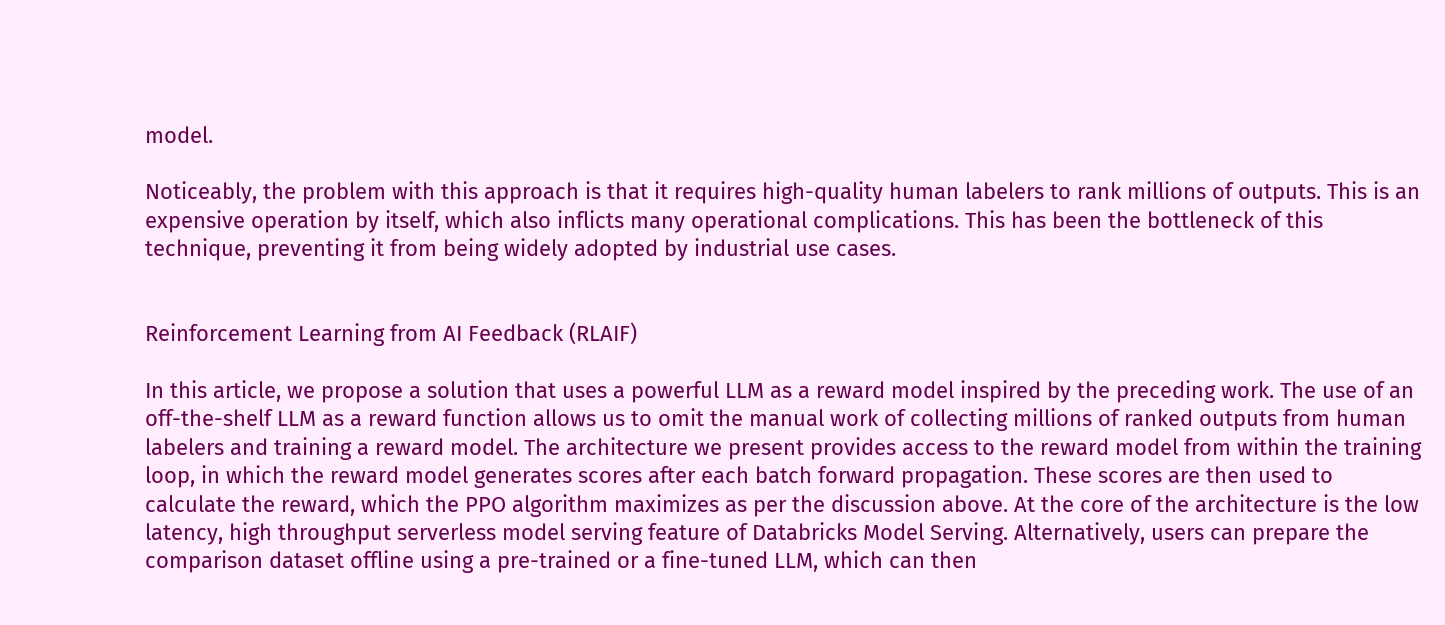model.

Noticeably, the problem with this approach is that it requires high-quality human labelers to rank millions of outputs. This is an expensive operation by itself, which also inflicts many operational complications. This has been the bottleneck of this technique, preventing it from being widely adopted by industrial use cases.


Reinforcement Learning from AI Feedback (RLAIF)

In this article, we propose a solution that uses a powerful LLM as a reward model inspired by the preceding work. The use of an off-the-shelf LLM as a reward function allows us to omit the manual work of collecting millions of ranked outputs from human labelers and training a reward model. The architecture we present provides access to the reward model from within the training loop, in which the reward model generates scores after each batch forward propagation. These scores are then used to calculate the reward, which the PPO algorithm maximizes as per the discussion above. At the core of the architecture is the low latency, high throughput serverless model serving feature of Databricks Model Serving. Alternatively, users can prepare the comparison dataset offline using a pre-trained or a fine-tuned LLM, which can then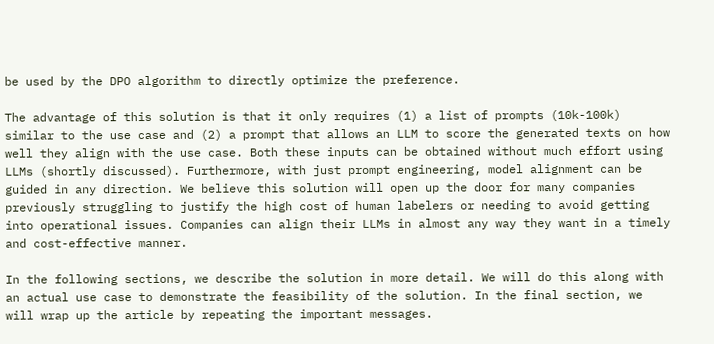be used by the DPO algorithm to directly optimize the preference.

The advantage of this solution is that it only requires (1) a list of prompts (10k-100k) similar to the use case and (2) a prompt that allows an LLM to score the generated texts on how well they align with the use case. Both these inputs can be obtained without much effort using LLMs (shortly discussed). Furthermore, with just prompt engineering, model alignment can be guided in any direction. We believe this solution will open up the door for many companies previously struggling to justify the high cost of human labelers or needing to avoid getting into operational issues. Companies can align their LLMs in almost any way they want in a timely and cost-effective manner.

In the following sections, we describe the solution in more detail. We will do this along with an actual use case to demonstrate the feasibility of the solution. In the final section, we will wrap up the article by repeating the important messages.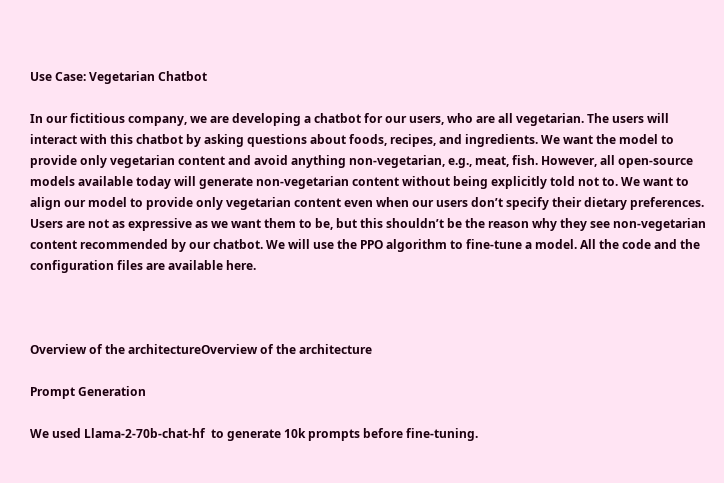Use Case: Vegetarian Chatbot

In our fictitious company, we are developing a chatbot for our users, who are all vegetarian. The users will interact with this chatbot by asking questions about foods, recipes, and ingredients. We want the model to provide only vegetarian content and avoid anything non-vegetarian, e.g., meat, fish. However, all open-source models available today will generate non-vegetarian content without being explicitly told not to. We want to align our model to provide only vegetarian content even when our users don’t specify their dietary preferences. Users are not as expressive as we want them to be, but this shouldn’t be the reason why they see non-vegetarian content recommended by our chatbot. We will use the PPO algorithm to fine-tune a model. All the code and the configuration files are available here.



Overview of the architectureOverview of the architecture

Prompt Generation

We used Llama-2-70b-chat-hf  to generate 10k prompts before fine-tuning.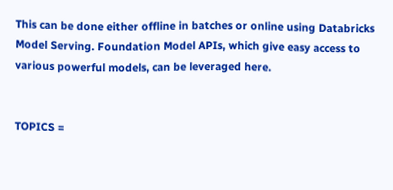This can be done either offline in batches or online using Databricks Model Serving. Foundation Model APIs, which give easy access to various powerful models, can be leveraged here.


TOPICS =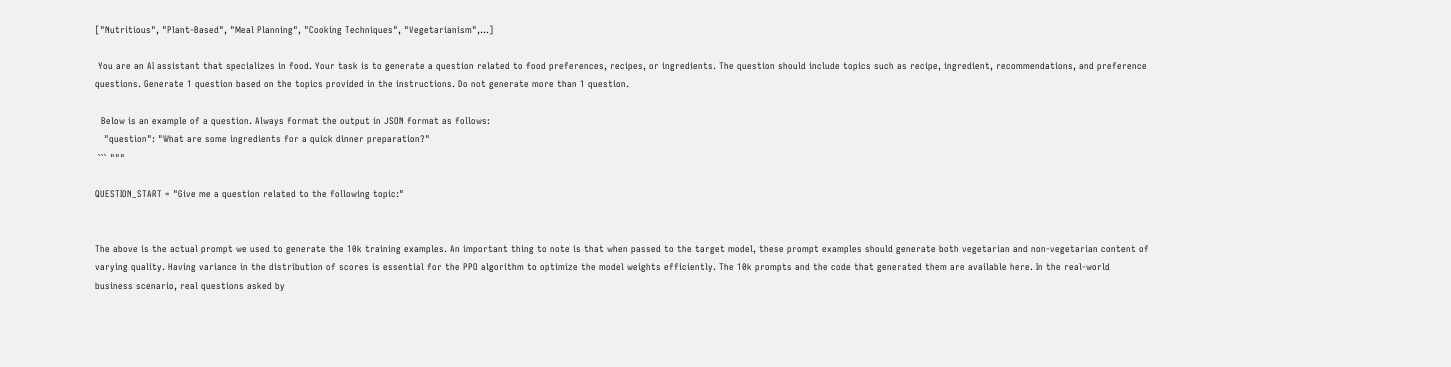["Nutritious", "Plant-Based", "Meal Planning", "Cooking Techniques", "Vegetarianism",...]

 You are an AI assistant that specializes in food. Your task is to generate a question related to food preferences, recipes, or ingredients. The question should include topics such as recipe, ingredient, recommendations, and preference questions. Generate 1 question based on the topics provided in the instructions. Do not generate more than 1 question.

  Below is an example of a question. Always format the output in JSON format as follows:
   "question": "What are some ingredients for a quick dinner preparation?"
 ``` """

QUESTION_START = "Give me a question related to the following topic:"


The above is the actual prompt we used to generate the 10k training examples. An important thing to note is that when passed to the target model, these prompt examples should generate both vegetarian and non-vegetarian content of varying quality. Having variance in the distribution of scores is essential for the PPO algorithm to optimize the model weights efficiently. The 10k prompts and the code that generated them are available here. In the real-world business scenario, real questions asked by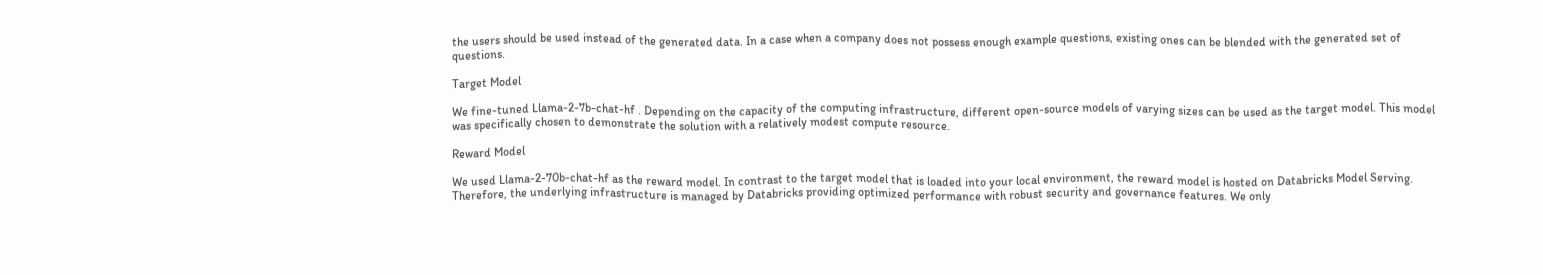the users should be used instead of the generated data. In a case when a company does not possess enough example questions, existing ones can be blended with the generated set of questions.

Target Model

We fine-tuned Llama-2-7b-chat-hf . Depending on the capacity of the computing infrastructure, different open-source models of varying sizes can be used as the target model. This model was specifically chosen to demonstrate the solution with a relatively modest compute resource.

Reward Model

We used Llama-2-70b-chat-hf as the reward model. In contrast to the target model that is loaded into your local environment, the reward model is hosted on Databricks Model Serving. Therefore, the underlying infrastructure is managed by Databricks providing optimized performance with robust security and governance features. We only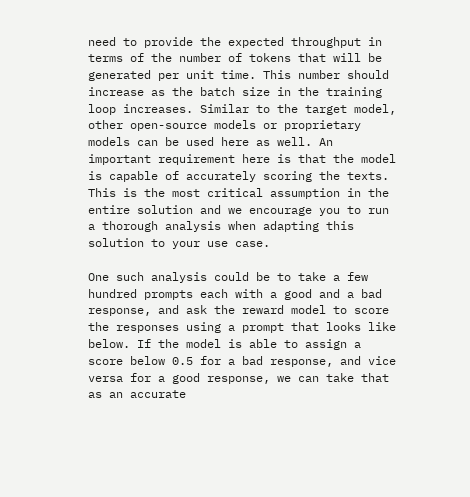need to provide the expected throughput in terms of the number of tokens that will be generated per unit time. This number should increase as the batch size in the training loop increases. Similar to the target model, other open-source models or proprietary models can be used here as well. An important requirement here is that the model is capable of accurately scoring the texts. This is the most critical assumption in the entire solution and we encourage you to run a thorough analysis when adapting this solution to your use case.

One such analysis could be to take a few hundred prompts each with a good and a bad response, and ask the reward model to score the responses using a prompt that looks like below. If the model is able to assign a score below 0.5 for a bad response, and vice versa for a good response, we can take that as an accurate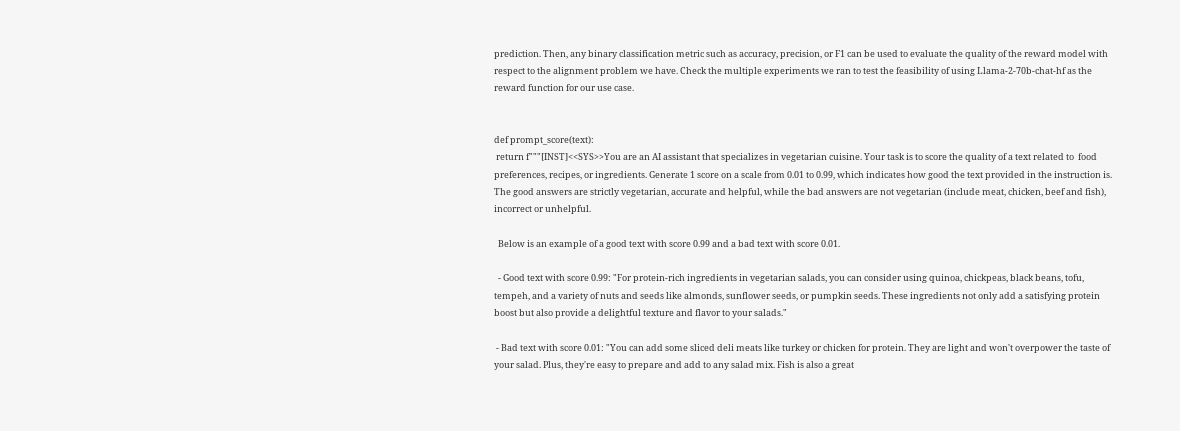prediction. Then, any binary classification metric such as accuracy, precision, or F1 can be used to evaluate the quality of the reward model with respect to the alignment problem we have. Check the multiple experiments we ran to test the feasibility of using Llama-2-70b-chat-hf as the reward function for our use case.


def prompt_score(text):
 return f"""[INST]<<SYS>>You are an AI assistant that specializes in vegetarian cuisine. Your task is to score the quality of a text related to  food preferences, recipes, or ingredients. Generate 1 score on a scale from 0.01 to 0.99, which indicates how good the text provided in the instruction is. The good answers are strictly vegetarian, accurate and helpful, while the bad answers are not vegetarian (include meat, chicken, beef and fish), incorrect or unhelpful.

  Below is an example of a good text with score 0.99 and a bad text with score 0.01.

  - Good text with score 0.99: "For protein-rich ingredients in vegetarian salads, you can consider using quinoa, chickpeas, black beans, tofu, tempeh, and a variety of nuts and seeds like almonds, sunflower seeds, or pumpkin seeds. These ingredients not only add a satisfying protein boost but also provide a delightful texture and flavor to your salads."

 - Bad text with score 0.01: "You can add some sliced deli meats like turkey or chicken for protein. They are light and won't overpower the taste of your salad. Plus, they're easy to prepare and add to any salad mix. Fish is also a great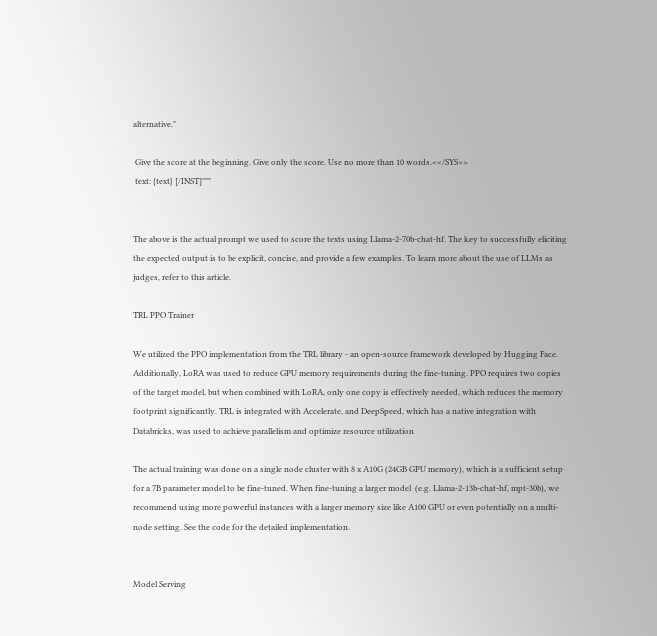alternative."

 Give the score at the beginning. Give only the score. Use no more than 10 words.<</SYS>>
 text: {text} [/INST]"""


The above is the actual prompt we used to score the texts using Llama-2-70b-chat-hf. The key to successfully eliciting the expected output is to be explicit, concise, and provide a few examples. To learn more about the use of LLMs as judges, refer to this article.

TRL PPO Trainer

We utilized the PPO implementation from the TRL library - an open-source framework developed by Hugging Face. Additionally, LoRA was used to reduce GPU memory requirements during the fine-tuning. PPO requires two copies of the target model, but when combined with LoRA, only one copy is effectively needed, which reduces the memory footprint significantly. TRL is integrated with Accelerate, and DeepSpeed, which has a native integration with Databricks, was used to achieve parallelism and optimize resource utilization

The actual training was done on a single node cluster with 8 x A10G (24GB GPU memory), which is a sufficient setup for a 7B parameter model to be fine-tuned. When fine-tuning a larger model  (e.g. Llama-2-13b-chat-hf, mpt-30b), we recommend using more powerful instances with a larger memory size like A100 GPU or even potentially on a multi-node setting. See the code for the detailed implementation.


Model Serving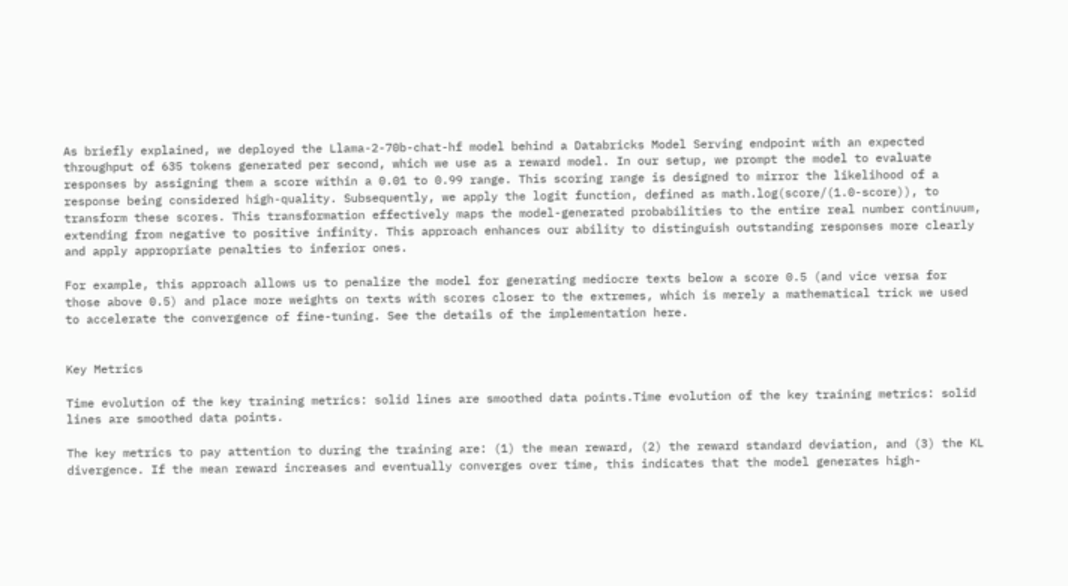As briefly explained, we deployed the Llama-2-70b-chat-hf model behind a Databricks Model Serving endpoint with an expected throughput of 635 tokens generated per second, which we use as a reward model. In our setup, we prompt the model to evaluate responses by assigning them a score within a 0.01 to 0.99 range. This scoring range is designed to mirror the likelihood of a response being considered high-quality. Subsequently, we apply the logit function, defined as math.log(score/(1.0-score)), to transform these scores. This transformation effectively maps the model-generated probabilities to the entire real number continuum, extending from negative to positive infinity. This approach enhances our ability to distinguish outstanding responses more clearly and apply appropriate penalties to inferior ones.

For example, this approach allows us to penalize the model for generating mediocre texts below a score 0.5 (and vice versa for those above 0.5) and place more weights on texts with scores closer to the extremes, which is merely a mathematical trick we used to accelerate the convergence of fine-tuning. See the details of the implementation here.


Key Metrics

Time evolution of the key training metrics: solid lines are smoothed data points.Time evolution of the key training metrics: solid lines are smoothed data points.

The key metrics to pay attention to during the training are: (1) the mean reward, (2) the reward standard deviation, and (3) the KL divergence. If the mean reward increases and eventually converges over time, this indicates that the model generates high-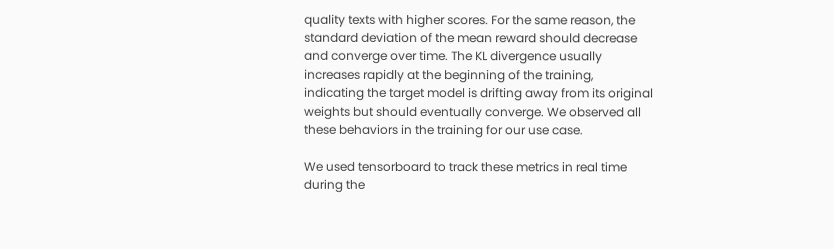quality texts with higher scores. For the same reason, the standard deviation of the mean reward should decrease and converge over time. The KL divergence usually increases rapidly at the beginning of the training, indicating the target model is drifting away from its original weights but should eventually converge. We observed all these behaviors in the training for our use case.

We used tensorboard to track these metrics in real time during the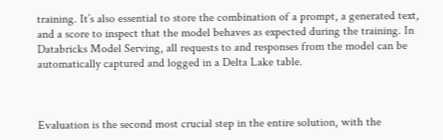training. It’s also essential to store the combination of a prompt, a generated text, and a score to inspect that the model behaves as expected during the training. In Databricks Model Serving, all requests to and responses from the model can be automatically captured and logged in a Delta Lake table.



Evaluation is the second most crucial step in the entire solution, with the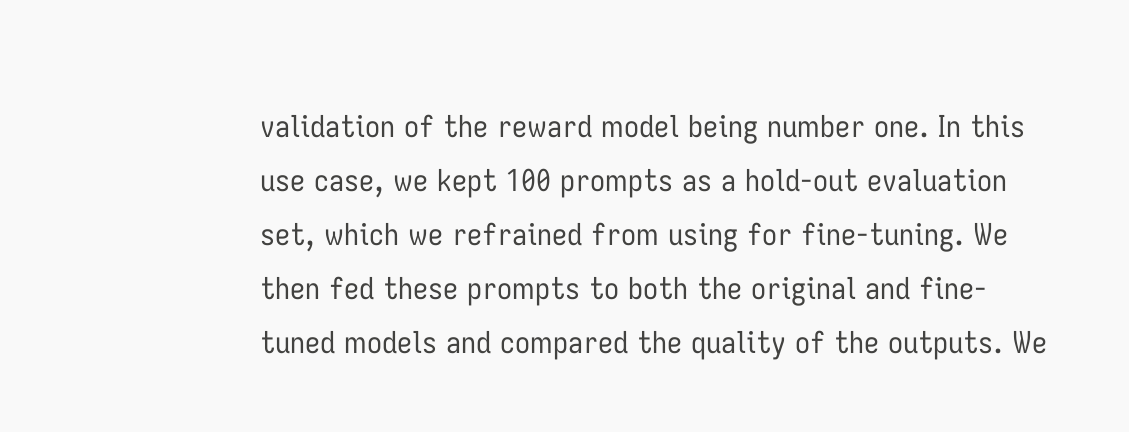validation of the reward model being number one. In this use case, we kept 100 prompts as a hold-out evaluation set, which we refrained from using for fine-tuning. We then fed these prompts to both the original and fine-tuned models and compared the quality of the outputs. We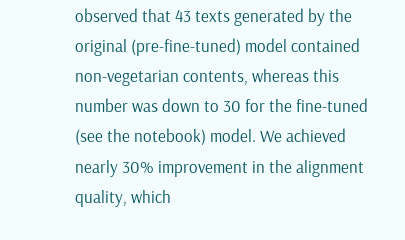observed that 43 texts generated by the original (pre-fine-tuned) model contained non-vegetarian contents, whereas this number was down to 30 for the fine-tuned (see the notebook) model. We achieved nearly 30% improvement in the alignment quality, which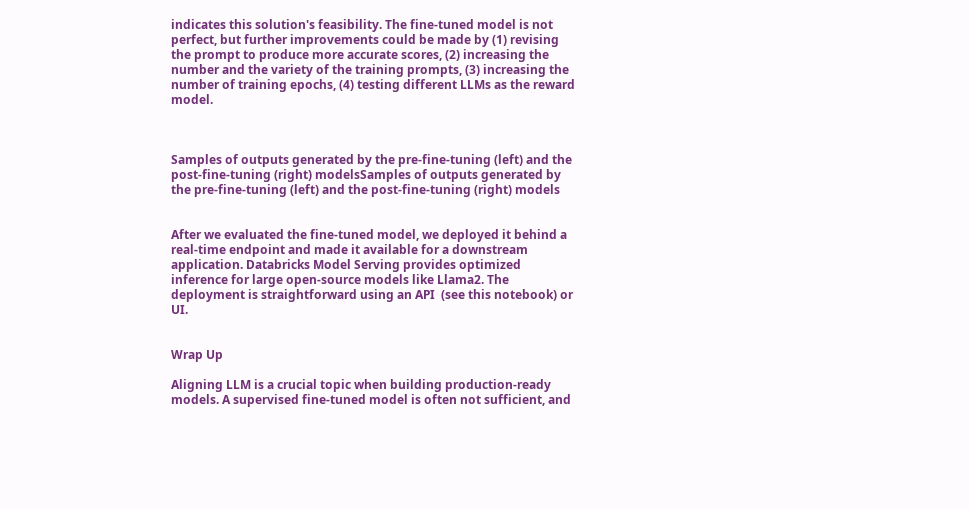indicates this solution's feasibility. The fine-tuned model is not perfect, but further improvements could be made by (1) revising the prompt to produce more accurate scores, (2) increasing the number and the variety of the training prompts, (3) increasing the number of training epochs, (4) testing different LLMs as the reward model.



Samples of outputs generated by the pre-fine-tuning (left) and the post-fine-tuning (right) modelsSamples of outputs generated by the pre-fine-tuning (left) and the post-fine-tuning (right) models


After we evaluated the fine-tuned model, we deployed it behind a real-time endpoint and made it available for a downstream application. Databricks Model Serving provides optimized inference for large open-source models like Llama2. The deployment is straightforward using an API  (see this notebook) or UI.


Wrap Up

Aligning LLM is a crucial topic when building production-ready models. A supervised fine-tuned model is often not sufficient, and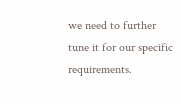we need to further tune it for our specific requirements.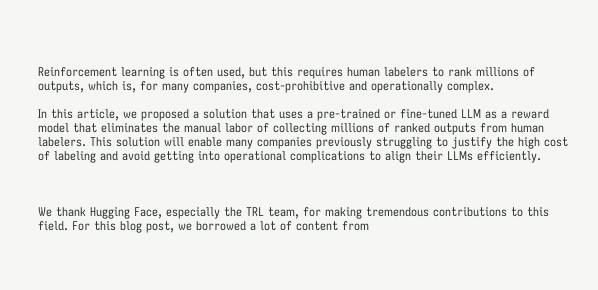Reinforcement learning is often used, but this requires human labelers to rank millions of outputs, which is, for many companies, cost-prohibitive and operationally complex.

In this article, we proposed a solution that uses a pre-trained or fine-tuned LLM as a reward model that eliminates the manual labor of collecting millions of ranked outputs from human labelers. This solution will enable many companies previously struggling to justify the high cost of labeling and avoid getting into operational complications to align their LLMs efficiently.



We thank Hugging Face, especially the TRL team, for making tremendous contributions to this field. For this blog post, we borrowed a lot of content from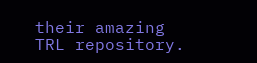their amazing TRL repository.